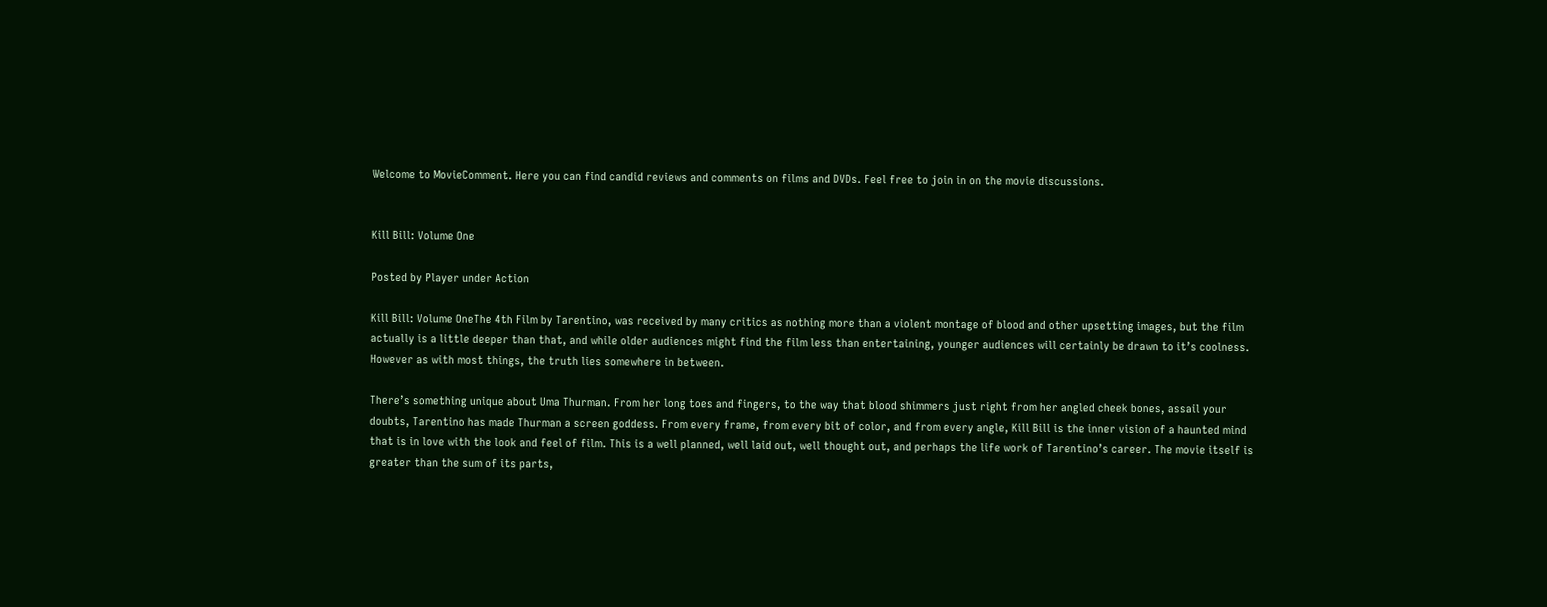Welcome to MovieComment. Here you can find candid reviews and comments on films and DVDs. Feel free to join in on the movie discussions.


Kill Bill: Volume One

Posted by Player under Action

Kill Bill: Volume OneThe 4th Film by Tarentino, was received by many critics as nothing more than a violent montage of blood and other upsetting images, but the film actually is a little deeper than that, and while older audiences might find the film less than entertaining, younger audiences will certainly be drawn to it’s coolness. However as with most things, the truth lies somewhere in between.

There’s something unique about Uma Thurman. From her long toes and fingers, to the way that blood shimmers just right from her angled cheek bones, assail your doubts, Tarentino has made Thurman a screen goddess. From every frame, from every bit of color, and from every angle, Kill Bill is the inner vision of a haunted mind that is in love with the look and feel of film. This is a well planned, well laid out, well thought out, and perhaps the life work of Tarentino’s career. The movie itself is greater than the sum of its parts,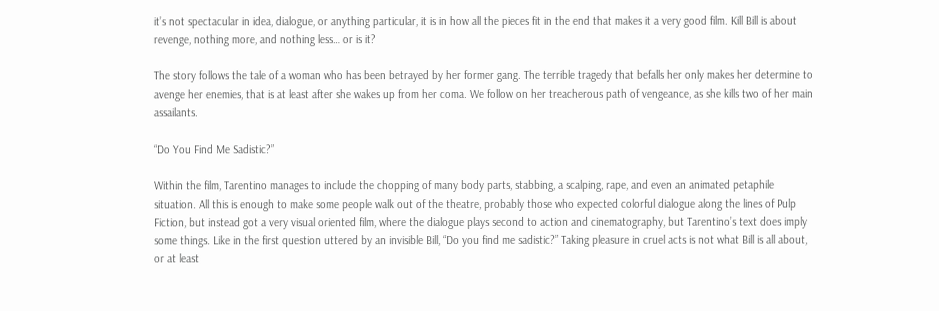it’s not spectacular in idea, dialogue, or anything particular, it is in how all the pieces fit in the end that makes it a very good film. Kill Bill is about revenge, nothing more, and nothing less… or is it?

The story follows the tale of a woman who has been betrayed by her former gang. The terrible tragedy that befalls her only makes her determine to avenge her enemies, that is at least after she wakes up from her coma. We follow on her treacherous path of vengeance, as she kills two of her main assailants.

“Do You Find Me Sadistic?”

Within the film, Tarentino manages to include the chopping of many body parts, stabbing, a scalping, rape, and even an animated petaphile situation. All this is enough to make some people walk out of the theatre, probably those who expected colorful dialogue along the lines of Pulp Fiction, but instead got a very visual oriented film, where the dialogue plays second to action and cinematography, but Tarentino’s text does imply some things. Like in the first question uttered by an invisible Bill, “Do you find me sadistic?” Taking pleasure in cruel acts is not what Bill is all about, or at least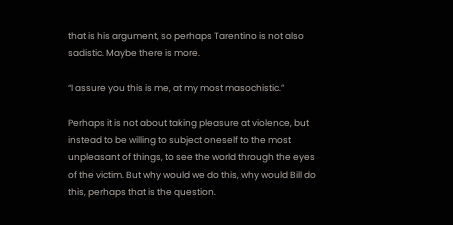that is his argument, so perhaps Tarentino is not also sadistic. Maybe there is more.

“I assure you this is me, at my most masochistic.”

Perhaps it is not about taking pleasure at violence, but instead to be willing to subject oneself to the most unpleasant of things, to see the world through the eyes of the victim. But why would we do this, why would Bill do this, perhaps that is the question.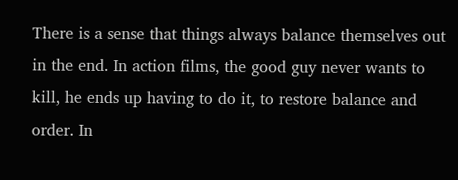There is a sense that things always balance themselves out in the end. In action films, the good guy never wants to kill, he ends up having to do it, to restore balance and order. In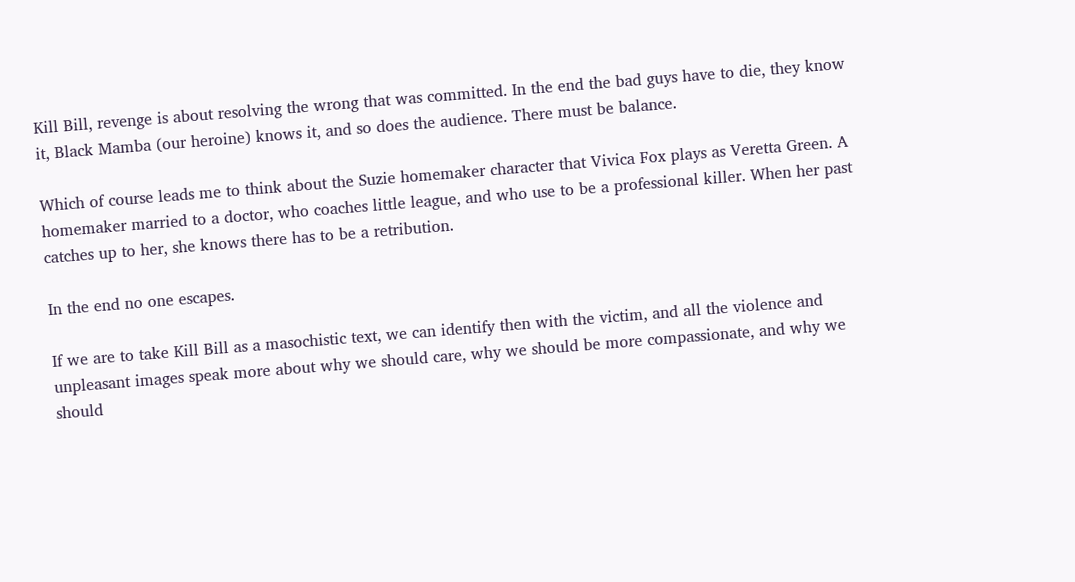Kill Bill, revenge is about resolving the wrong that was committed. In the end the bad guys have to die, they know it, Black Mamba (our heroine) knows it, and so does the audience. There must be balance.

Which of course leads me to think about the Suzie homemaker character that Vivica Fox plays as Veretta Green. A homemaker married to a doctor, who coaches little league, and who use to be a professional killer. When her past catches up to her, she knows there has to be a retribution.

In the end no one escapes.

If we are to take Kill Bill as a masochistic text, we can identify then with the victim, and all the violence and unpleasant images speak more about why we should care, why we should be more compassionate, and why we should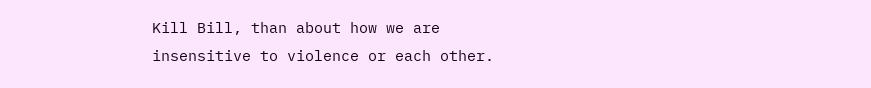Kill Bill, than about how we are insensitive to violence or each other.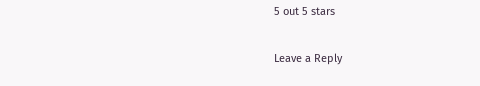5 out 5 stars

Leave a Reply